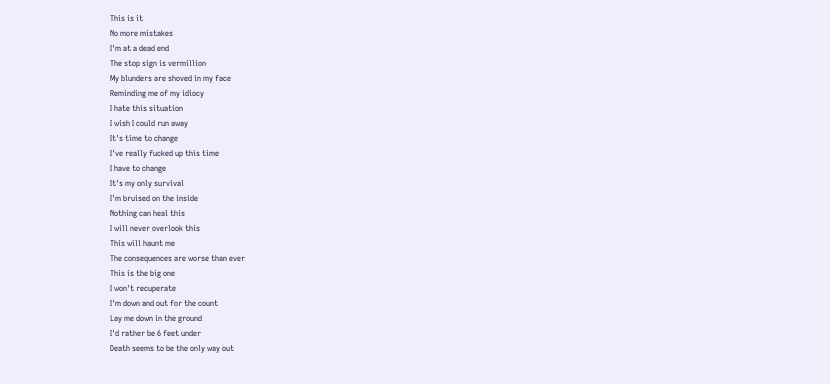This is it
No more mistakes
I'm at a dead end
The stop sign is vermillion
My blunders are shoved in my face
Reminding me of my idiocy
I hate this situation
I wish I could run away
It's time to change
I've really fucked up this time
I have to change
It's my only survival
I'm bruised on the inside
Nothing can heal this
I will never overlook this
This will haunt me
The consequences are worse than ever
This is the big one
I won't recuperate
I'm down and out for the count
Lay me down in the ground
I'd rather be 6 feet under
Death seems to be the only way out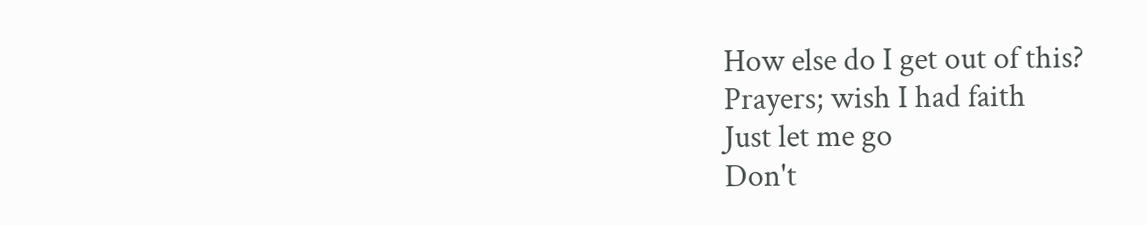How else do I get out of this?
Prayers; wish I had faith
Just let me go
Don't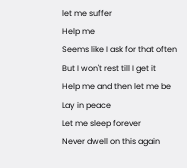let me suffer
Help me
Seems like I ask for that often
But I won't rest till I get it
Help me and then let me be
Lay in peace
Let me sleep forever
Never dwell on this again